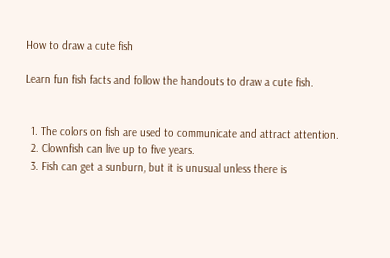How to draw a cute fish

Learn fun fish facts and follow the handouts to draw a cute fish.


  1. The colors on fish are used to communicate and attract attention.
  2. Clownfish can live up to five years.
  3. Fish can get a sunburn, but it is unusual unless there is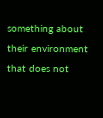something about their environment that does not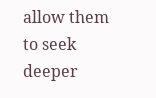allow them to seek deeper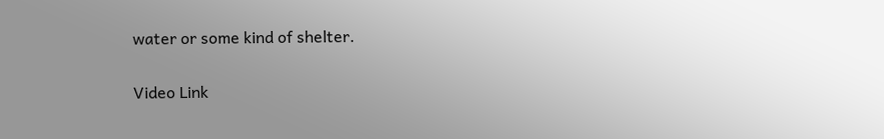water or some kind of shelter.

Video Link